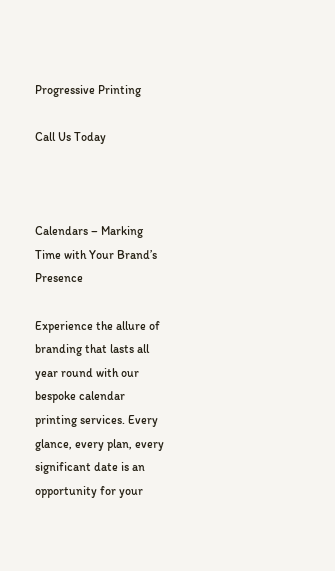Progressive Printing

Call Us Today



Calendars – Marking Time with Your Brand’s Presence

Experience the allure of branding that lasts all year round with our bespoke calendar printing services. Every glance, every plan, every significant date is an opportunity for your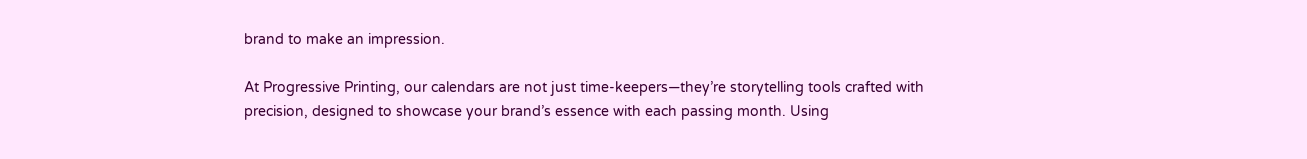brand to make an impression.

At Progressive Printing, our calendars are not just time-keepers—they’re storytelling tools crafted with precision, designed to showcase your brand’s essence with each passing month. Using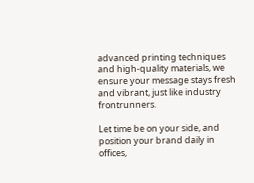advanced printing techniques and high-quality materials, we ensure your message stays fresh and vibrant, just like industry frontrunners.

Let time be on your side, and position your brand daily in offices,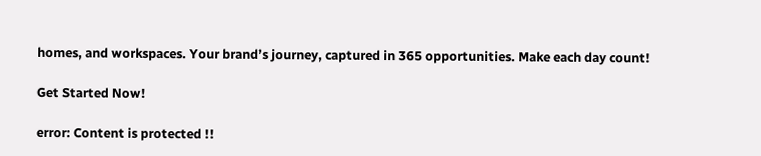homes, and workspaces. Your brand’s journey, captured in 365 opportunities. Make each day count!

Get Started Now!

error: Content is protected !!